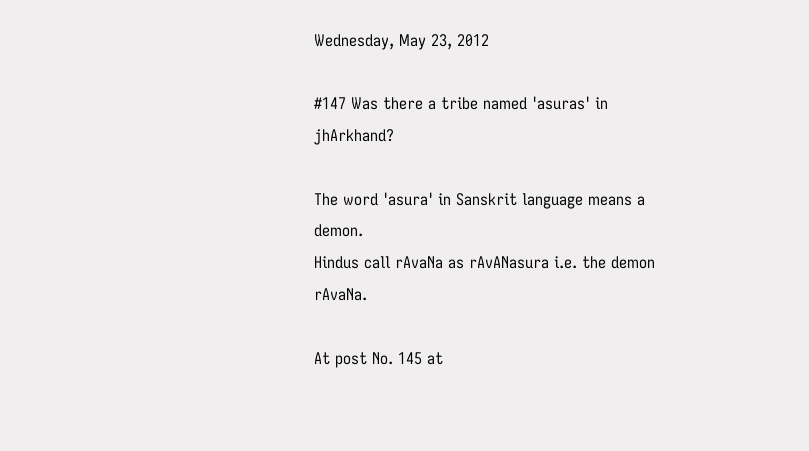Wednesday, May 23, 2012

#147 Was there a tribe named 'asuras' in jhArkhand?

The word 'asura' in Sanskrit language means a demon.
Hindus call rAvaNa as rAvANasura i.e. the demon rAvaNa.

At post No. 145 at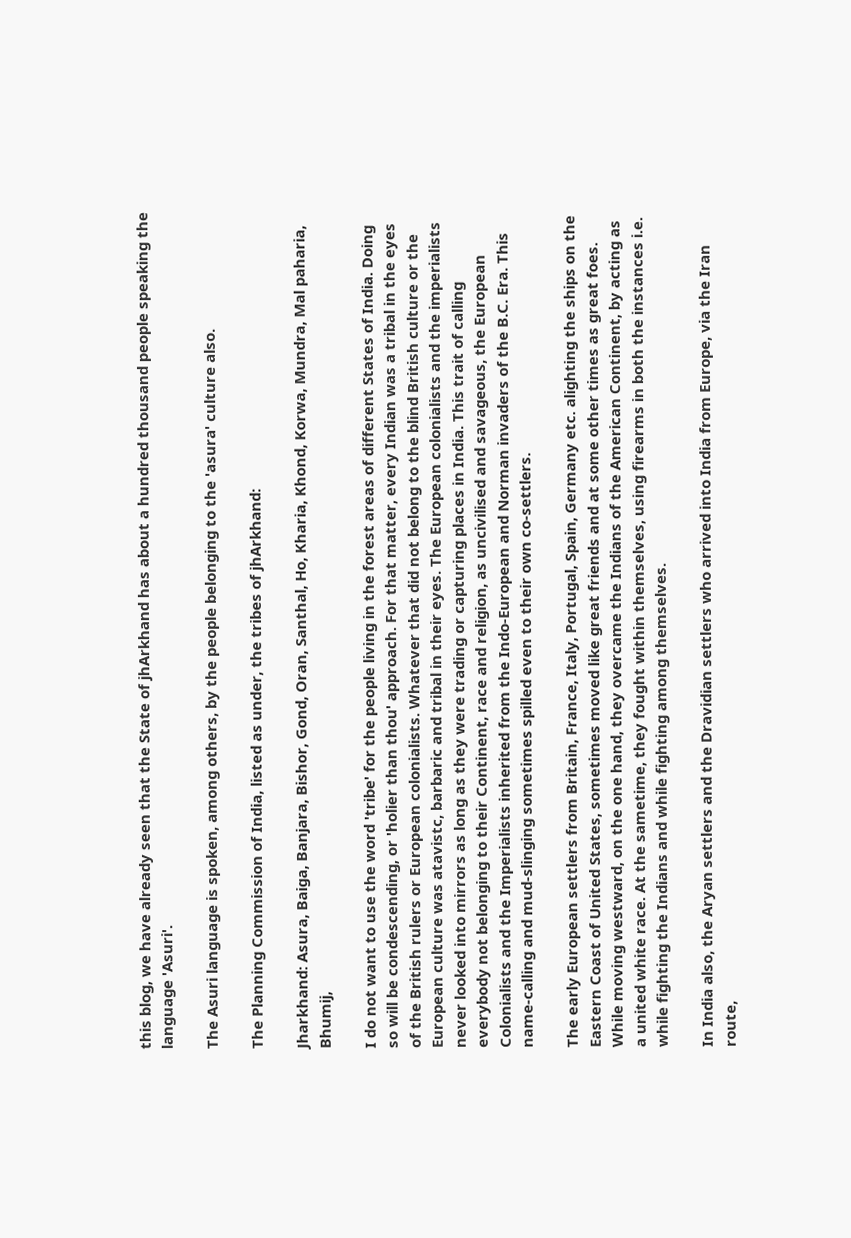this blog, we have already seen that the State of jhArkhand has about a hundred thousand people speaking the language 'Asuri'.

The Asuri language is spoken, among others, by the people belonging to the 'asura' culture also.

The Planning Commission of India, listed as under, the tribes of jhArkhand:

Jharkhand: Asura, Baiga, Banjara, Bishor, Gond, Oran, Santhal, Ho, Kharia, Khond, Korwa, Mundra, Mal paharia, Bhumij,

I do not want to use the word 'tribe' for the people living in the forest areas of different States of India. Doing so will be condescending, or 'holier than thou' approach. For that matter, every Indian was a tribal in the eyes of the British rulers or European colonialists. Whatever that did not belong to the blind British culture or the European culture was atavistc, barbaric and tribal in their eyes. The European colonialists and the imperialists never looked into mirrors as long as they were trading or capturing places in India. This trait of calling everybody not belonging to their Continent, race and religion, as uncivilised and savageous, the European Colonialists and the Imperialists inherited from the Indo-European and Norman invaders of the B.C. Era. This name-calling and mud-slinging sometimes spilled even to their own co-settlers.

The early European settlers from Britain, France, Italy, Portugal, Spain, Germany etc. alighting the ships on the Eastern Coast of United States, sometimes moved like great friends and at some other times as great foes. While moving westward, on the one hand, they overcame the Indians of the American Continent, by acting as a united white race. At the sametime, they fought within themselves, using firearms in both the instances i.e. while fighting the Indians and while fighting among themselves.

In India also, the Aryan settlers and the Dravidian settlers who arrived into India from Europe, via the Iran route,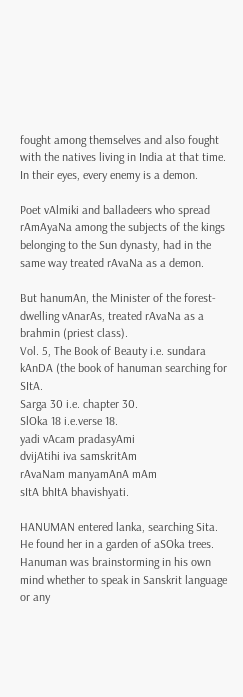fought among themselves and also fought with the natives living in India at that time. In their eyes, every enemy is a demon.

Poet vAlmiki and balladeers who spread rAmAyaNa among the subjects of the kings belonging to the Sun dynasty, had in the same way treated rAvaNa as a demon.

But hanumAn, the Minister of the forest-dwelling vAnarAs, treated rAvaNa as a brahmin (priest class).
Vol. 5, The Book of Beauty i.e. sundara kAnDA (the book of hanuman searching for SItA.
Sarga 30 i.e. chapter 30.
SlOka 18 i.e.verse 18.
yadi vAcam pradasyAmi
dvijAtihi iva samskritAm
rAvaNam manyamAnA mAm
sItA bhItA bhavishyati.

HANUMAN entered lanka, searching Sita.
He found her in a garden of aSOka trees.
Hanuman was brainstorming in his own mind whether to speak in Sanskrit language or any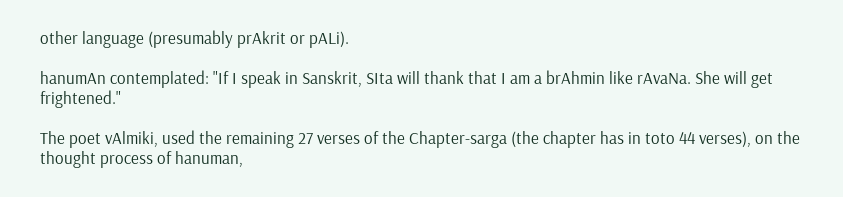other language (presumably prAkrit or pALi).

hanumAn contemplated: "If I speak in Sanskrit, SIta will thank that I am a brAhmin like rAvaNa. She will get frightened."

The poet vAlmiki, used the remaining 27 verses of the Chapter-sarga (the chapter has in toto 44 verses), on the thought process of hanuman,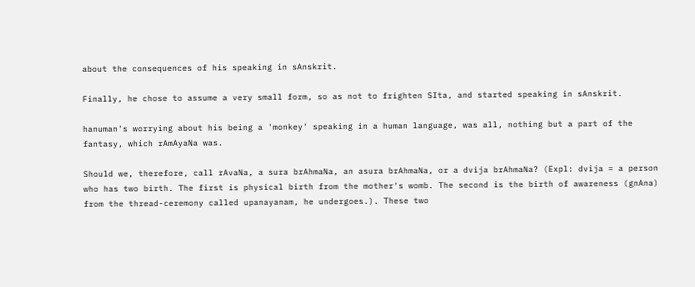about the consequences of his speaking in sAnskrit.

Finally, he chose to assume a very small form, so as not to frighten SIta, and started speaking in sAnskrit.

hanuman's worrying about his being a 'monkey' speaking in a human language, was all, nothing but a part of the fantasy, which rAmAyaNa was.

Should we, therefore, call rAvaNa, a sura brAhmaNa, an asura brAhmaNa, or a dvija brAhmaNa? (Expl: dvija = a person who has two birth. The first is physical birth from the mother's womb. The second is the birth of awareness (gnAna) from the thread-ceremony called upanayanam, he undergoes.). These two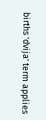births 'dvija' term applies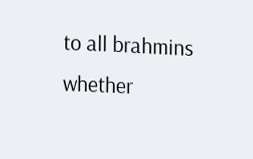to all brahmins whether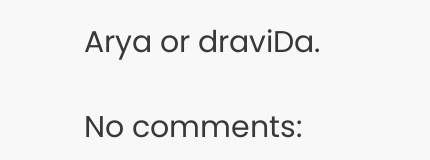Arya or draviDa.

No comments: